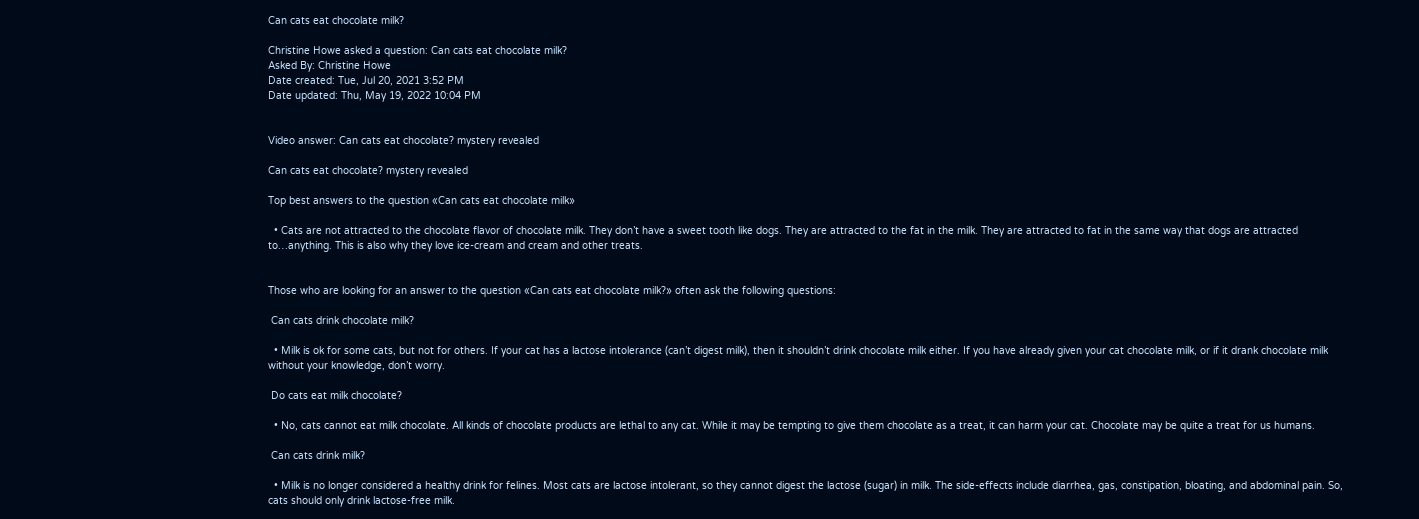Can cats eat chocolate milk?

Christine Howe asked a question: Can cats eat chocolate milk?
Asked By: Christine Howe
Date created: Tue, Jul 20, 2021 3:52 PM
Date updated: Thu, May 19, 2022 10:04 PM


Video answer: Can cats eat chocolate? mystery revealed

Can cats eat chocolate? mystery revealed

Top best answers to the question «Can cats eat chocolate milk»

  • Cats are not attracted to the chocolate flavor of chocolate milk. They don’t have a sweet tooth like dogs. They are attracted to the fat in the milk. They are attracted to fat in the same way that dogs are attracted to…anything. This is also why they love ice-cream and cream and other treats.


Those who are looking for an answer to the question «Can cats eat chocolate milk?» often ask the following questions:

 Can cats drink chocolate milk?

  • Milk is ok for some cats, but not for others. If your cat has a lactose intolerance (can’t digest milk), then it shouldn’t drink chocolate milk either. If you have already given your cat chocolate milk, or if it drank chocolate milk without your knowledge, don’t worry.

 Do cats eat milk chocolate?

  • No, cats cannot eat milk chocolate. All kinds of chocolate products are lethal to any cat. While it may be tempting to give them chocolate as a treat, it can harm your cat. Chocolate may be quite a treat for us humans.

 Can cats drink milk?

  • Milk is no longer considered a healthy drink for felines. Most cats are lactose intolerant, so they cannot digest the lactose (sugar) in milk. The side-effects include diarrhea, gas, constipation, bloating, and abdominal pain. So, cats should only drink lactose-free milk.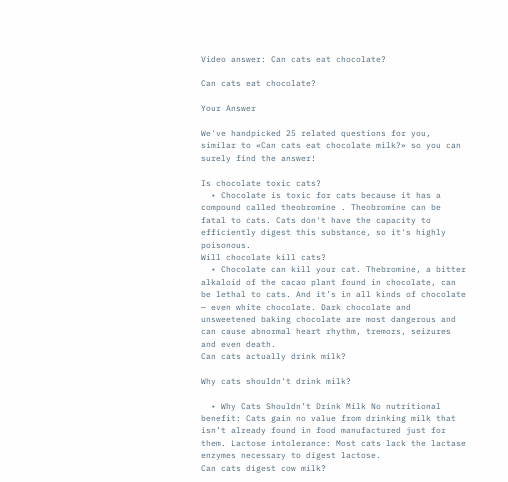Video answer: Can cats eat chocolate?

Can cats eat chocolate?

Your Answer

We've handpicked 25 related questions for you, similar to «Can cats eat chocolate milk?» so you can surely find the answer!

Is chocolate toxic cats?
  • Chocolate is toxic for cats because it has a compound called theobromine . Theobromine can be fatal to cats. Cats don't have the capacity to efficiently digest this substance, so it's highly poisonous.
Will chocolate kill cats?
  • Chocolate can kill your cat. Thebromine, a bitter alkaloid of the cacao plant found in chocolate, can be lethal to cats. And it’s in all kinds of chocolate — even white chocolate. Dark chocolate and unsweetened baking chocolate are most dangerous and can cause abnormal heart rhythm, tremors, seizures and even death.
Can cats actually drink milk?

Why cats shouldn't drink milk?

  • Why Cats Shouldn’t Drink Milk No nutritional benefit: Cats gain no value from drinking milk that isn’t already found in food manufactured just for them. Lactose intolerance: Most cats lack the lactase enzymes necessary to digest lactose.
Can cats digest cow milk?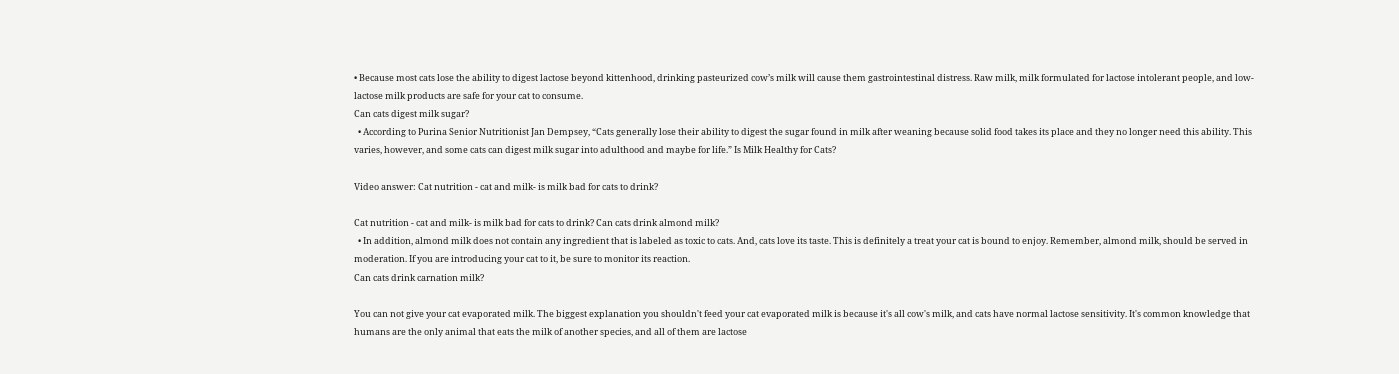• Because most cats lose the ability to digest lactose beyond kittenhood, drinking pasteurized cow’s milk will cause them gastrointestinal distress. Raw milk, milk formulated for lactose intolerant people, and low-lactose milk products are safe for your cat to consume.
Can cats digest milk sugar?
  • According to Purina Senior Nutritionist Jan Dempsey, “Cats generally lose their ability to digest the sugar found in milk after weaning because solid food takes its place and they no longer need this ability. This varies, however, and some cats can digest milk sugar into adulthood and maybe for life.” Is Milk Healthy for Cats?

Video answer: Cat nutrition - cat and milk- is milk bad for cats to drink?

Cat nutrition - cat and milk- is milk bad for cats to drink? Can cats drink almond milk?
  • In addition, almond milk does not contain any ingredient that is labeled as toxic to cats. And, cats love its taste. This is definitely a treat your cat is bound to enjoy. Remember, almond milk, should be served in moderation. If you are introducing your cat to it, be sure to monitor its reaction.
Can cats drink carnation milk?

You can not give your cat evaporated milk. The biggest explanation you shouldn't feed your cat evaporated milk is because it's all cow's milk, and cats have normal lactose sensitivity. It's common knowledge that humans are the only animal that eats the milk of another species, and all of them are lactose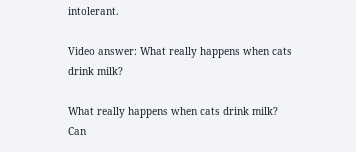intolerant.

Video answer: What really happens when cats drink milk?

What really happens when cats drink milk? Can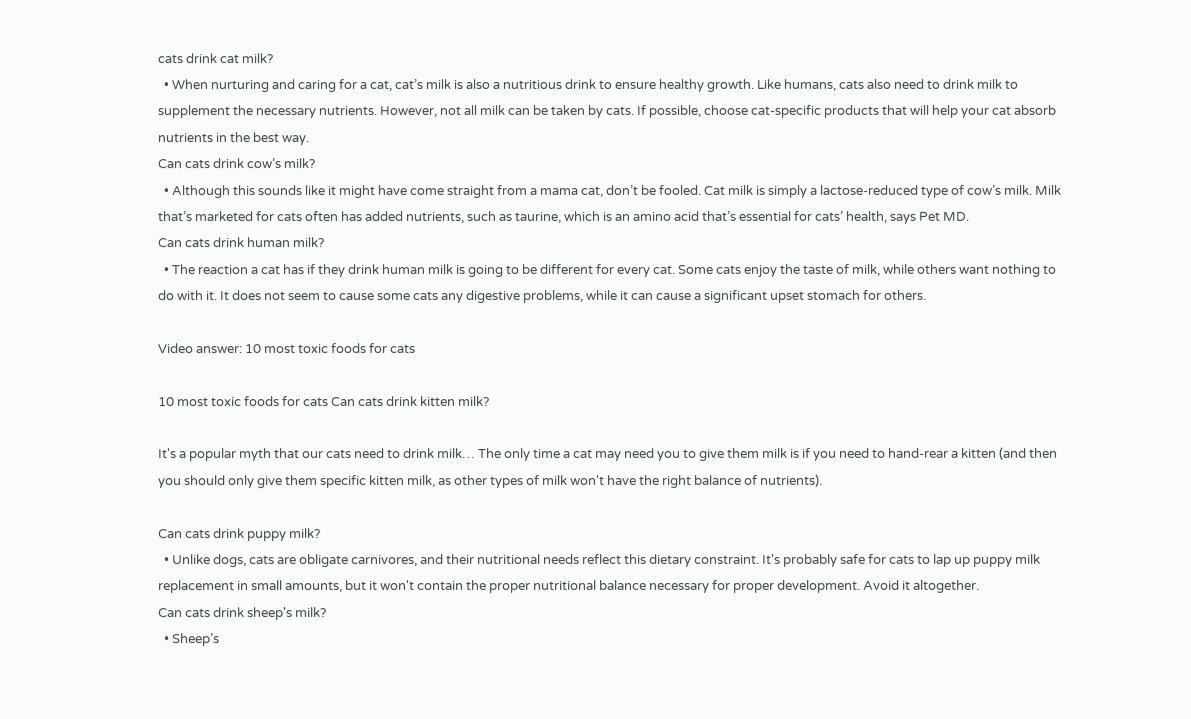cats drink cat milk?
  • When nurturing and caring for a cat, cat’s milk is also a nutritious drink to ensure healthy growth. Like humans, cats also need to drink milk to supplement the necessary nutrients. However, not all milk can be taken by cats. If possible, choose cat-specific products that will help your cat absorb nutrients in the best way.
Can cats drink cow’s milk?
  • Although this sounds like it might have come straight from a mama cat, don’t be fooled. Cat milk is simply a lactose-reduced type of cow’s milk. Milk that’s marketed for cats often has added nutrients, such as taurine, which is an amino acid that’s essential for cats’ health, says Pet MD.
Can cats drink human milk?
  • The reaction a cat has if they drink human milk is going to be different for every cat. Some cats enjoy the taste of milk, while others want nothing to do with it. It does not seem to cause some cats any digestive problems, while it can cause a significant upset stomach for others.

Video answer: 10 most toxic foods for cats

10 most toxic foods for cats Can cats drink kitten milk?

It's a popular myth that our cats need to drink milk… The only time a cat may need you to give them milk is if you need to hand-rear a kitten (and then you should only give them specific kitten milk, as other types of milk won't have the right balance of nutrients).

Can cats drink puppy milk?
  • Unlike dogs, cats are obligate carnivores, and their nutritional needs reflect this dietary constraint. It's probably safe for cats to lap up puppy milk replacement in small amounts, but it won't contain the proper nutritional balance necessary for proper development. Avoid it altogether.
Can cats drink sheep's milk?
  • Sheep’s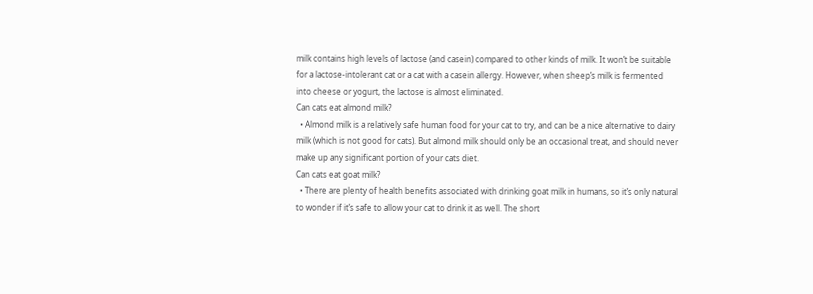milk contains high levels of lactose (and casein) compared to other kinds of milk. It won’t be suitable for a lactose-intolerant cat or a cat with a casein allergy. However, when sheep’s milk is fermented into cheese or yogurt, the lactose is almost eliminated.
Can cats eat almond milk?
  • Almond milk is a relatively safe human food for your cat to try, and can be a nice alternative to dairy milk (which is not good for cats). But almond milk should only be an occasional treat, and should never make up any significant portion of your cats diet.
Can cats eat goat milk?
  • There are plenty of health benefits associated with drinking goat milk in humans, so it’s only natural to wonder if it’s safe to allow your cat to drink it as well. The short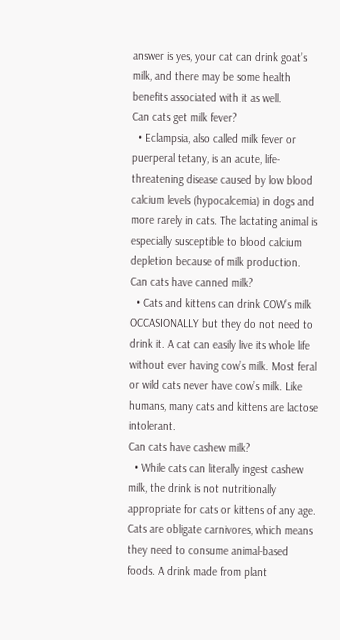answer is yes, your cat can drink goat’s milk, and there may be some health benefits associated with it as well.
Can cats get milk fever?
  • Eclampsia, also called milk fever or puerperal tetany, is an acute, life-threatening disease caused by low blood calcium levels (hypocalcemia) in dogs and more rarely in cats. The lactating animal is especially susceptible to blood calcium depletion because of milk production.
Can cats have canned milk?
  • Cats and kittens can drink COW’s milk OCCASIONALLY but they do not need to drink it. A cat can easily live its whole life without ever having cow’s milk. Most feral or wild cats never have cow’s milk. Like humans, many cats and kittens are lactose intolerant.
Can cats have cashew milk?
  • While cats can literally ingest cashew milk, the drink is not nutritionally appropriate for cats or kittens of any age. Cats are obligate carnivores, which means they need to consume animal-based foods. A drink made from plant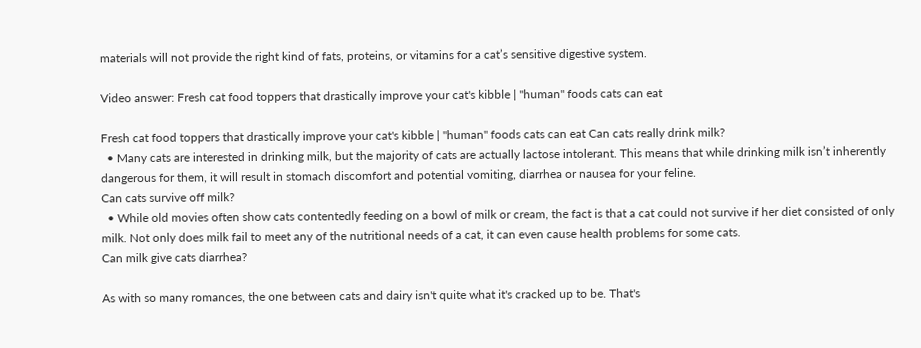materials will not provide the right kind of fats, proteins, or vitamins for a cat’s sensitive digestive system.

Video answer: Fresh cat food toppers that drastically improve your cat's kibble | "human" foods cats can eat

Fresh cat food toppers that drastically improve your cat's kibble | "human" foods cats can eat Can cats really drink milk?
  • Many cats are interested in drinking milk, but the majority of cats are actually lactose intolerant. This means that while drinking milk isn’t inherently dangerous for them, it will result in stomach discomfort and potential vomiting, diarrhea or nausea for your feline.
Can cats survive off milk?
  • While old movies often show cats contentedly feeding on a bowl of milk or cream, the fact is that a cat could not survive if her diet consisted of only milk. Not only does milk fail to meet any of the nutritional needs of a cat, it can even cause health problems for some cats.
Can milk give cats diarrhea?

As with so many romances, the one between cats and dairy isn't quite what it's cracked up to be. That's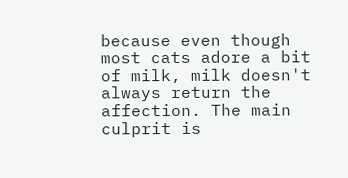because even though most cats adore a bit of milk, milk doesn't always return the affection. The main culprit is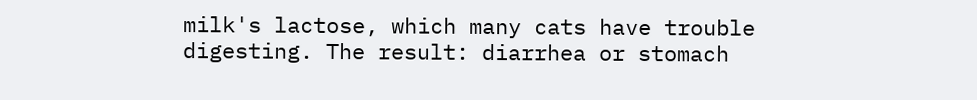milk's lactose, which many cats have trouble digesting. The result: diarrhea or stomach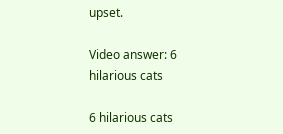upset.

Video answer: 6 hilarious cats

6 hilarious cats